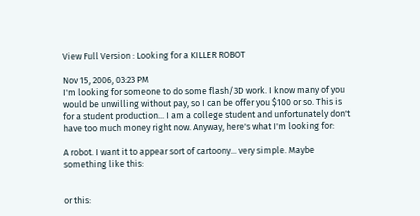View Full Version : Looking for a KILLER ROBOT

Nov 15, 2006, 03:23 PM
I'm looking for someone to do some flash/3D work. I know many of you would be unwilling without pay, so I can be offer you $100 or so. This is for a student production... I am a college student and unfortunately don't have too much money right now. Anyway, here's what I'm looking for:

A robot. I want it to appear sort of cartoony... very simple. Maybe something like this:


or this: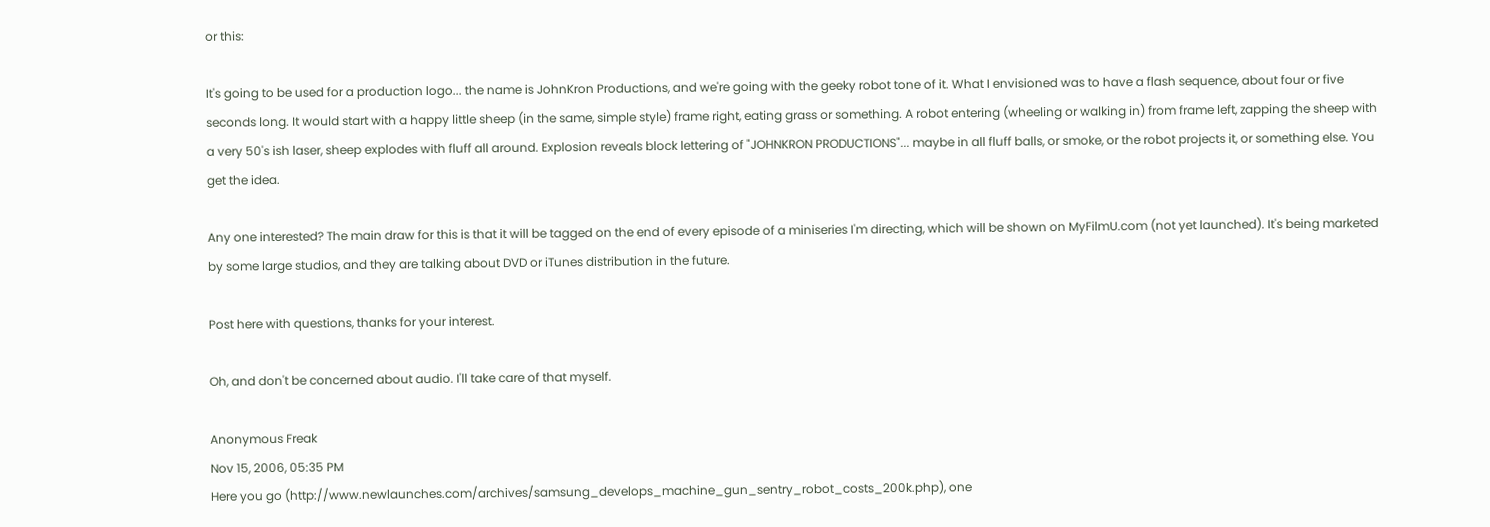or this:

It's going to be used for a production logo... the name is JohnKron Productions, and we're going with the geeky robot tone of it. What I envisioned was to have a flash sequence, about four or five seconds long. It would start with a happy little sheep (in the same, simple style) frame right, eating grass or something. A robot entering (wheeling or walking in) from frame left, zapping the sheep with a very 50's ish laser, sheep explodes with fluff all around. Explosion reveals block lettering of "JOHNKRON PRODUCTIONS"... maybe in all fluff balls, or smoke, or the robot projects it, or something else. You get the idea.

Any one interested? The main draw for this is that it will be tagged on the end of every episode of a miniseries I'm directing, which will be shown on MyFilmU.com (not yet launched). It's being marketed by some large studios, and they are talking about DVD or iTunes distribution in the future.

Post here with questions, thanks for your interest.

Oh, and don't be concerned about audio. I'll take care of that myself.

Anonymous Freak
Nov 15, 2006, 05:35 PM
Here you go (http://www.newlaunches.com/archives/samsung_develops_machine_gun_sentry_robot_costs_200k.php), one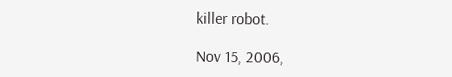killer robot.

Nov 15, 2006,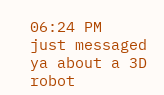06:24 PM
just messaged ya about a 3D robot